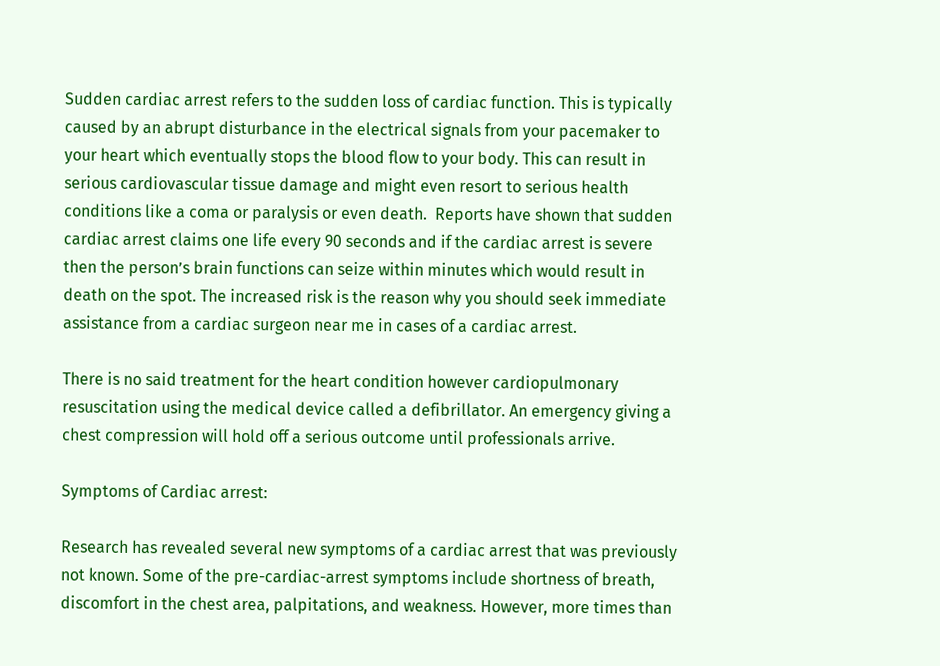Sudden cardiac arrest refers to the sudden loss of cardiac function. This is typically caused by an abrupt disturbance in the electrical signals from your pacemaker to your heart which eventually stops the blood flow to your body. This can result in serious cardiovascular tissue damage and might even resort to serious health conditions like a coma or paralysis or even death.  Reports have shown that sudden cardiac arrest claims one life every 90 seconds and if the cardiac arrest is severe then the person’s brain functions can seize within minutes which would result in death on the spot. The increased risk is the reason why you should seek immediate assistance from a cardiac surgeon near me in cases of a cardiac arrest.

There is no said treatment for the heart condition however cardiopulmonary resuscitation using the medical device called a defibrillator. An emergency giving a chest compression will hold off a serious outcome until professionals arrive.

Symptoms of Cardiac arrest:

Research has revealed several new symptoms of a cardiac arrest that was previously not known. Some of the pre-cardiac-arrest symptoms include shortness of breath, discomfort in the chest area, palpitations, and weakness. However, more times than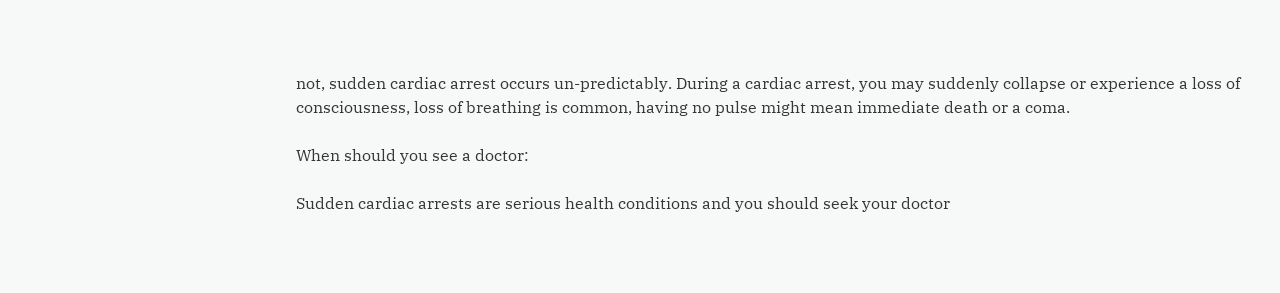not, sudden cardiac arrest occurs un-predictably. During a cardiac arrest, you may suddenly collapse or experience a loss of consciousness, loss of breathing is common, having no pulse might mean immediate death or a coma.

When should you see a doctor:

Sudden cardiac arrests are serious health conditions and you should seek your doctor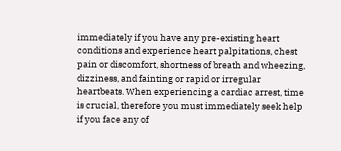immediately if you have any pre-existing heart conditions and experience heart palpitations, chest pain or discomfort, shortness of breath and wheezing, dizziness, and fainting or rapid or irregular heartbeats. When experiencing a cardiac arrest, time is crucial, therefore you must immediately seek help if you face any of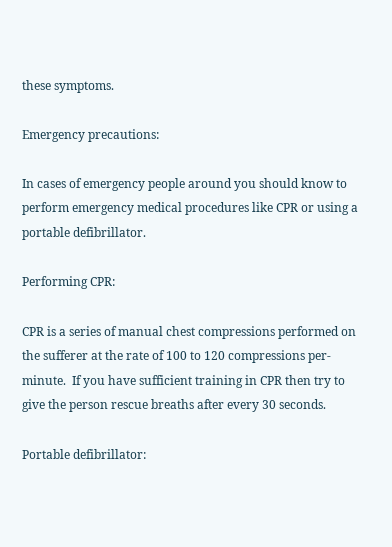these symptoms.

Emergency precautions:

In cases of emergency people around you should know to perform emergency medical procedures like CPR or using a portable defibrillator.

Performing CPR:

CPR is a series of manual chest compressions performed on the sufferer at the rate of 100 to 120 compressions per-minute.  If you have sufficient training in CPR then try to give the person rescue breaths after every 30 seconds.

Portable defibrillator: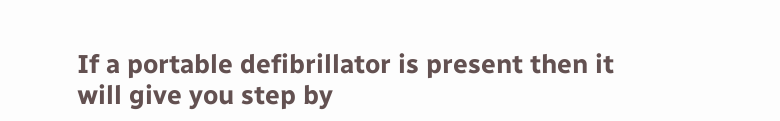If a portable defibrillator is present then it will give you step by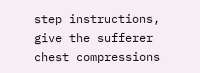step instructions, give the sufferer chest compressions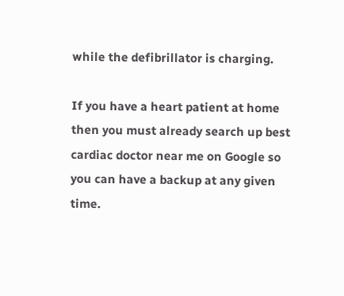while the defibrillator is charging.

If you have a heart patient at home then you must already search up best cardiac doctor near me on Google so you can have a backup at any given time.